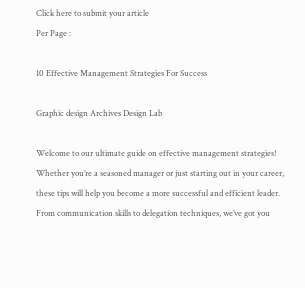Click here to submit your article
Per Page :

10 Effective Management Strategies For Success

Graphic design Archives Design Lab

Welcome to our ultimate guide on effective management strategies! Whether you’re a seasoned manager or just starting out in your career, these tips will help you become a more successful and efficient leader. From communication skills to delegation techniques, we’ve got you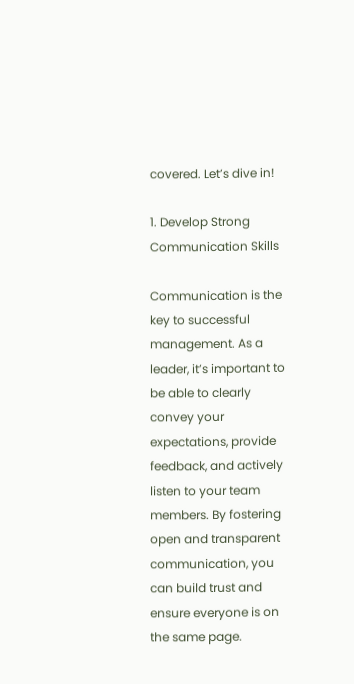covered. Let’s dive in!

1. Develop Strong Communication Skills

Communication is the key to successful management. As a leader, it’s important to be able to clearly convey your expectations, provide feedback, and actively listen to your team members. By fostering open and transparent communication, you can build trust and ensure everyone is on the same page.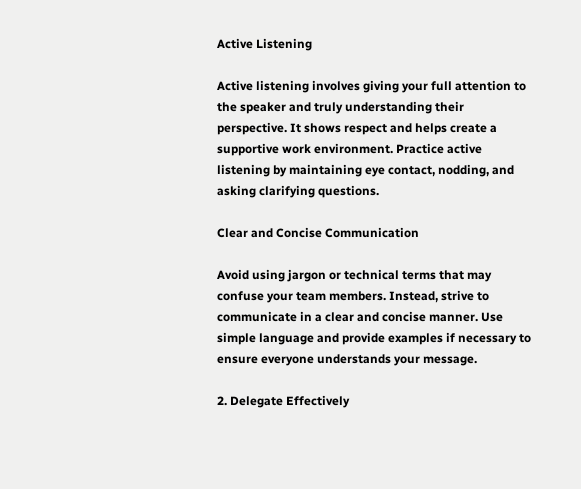Active Listening

Active listening involves giving your full attention to the speaker and truly understanding their perspective. It shows respect and helps create a supportive work environment. Practice active listening by maintaining eye contact, nodding, and asking clarifying questions.

Clear and Concise Communication

Avoid using jargon or technical terms that may confuse your team members. Instead, strive to communicate in a clear and concise manner. Use simple language and provide examples if necessary to ensure everyone understands your message.

2. Delegate Effectively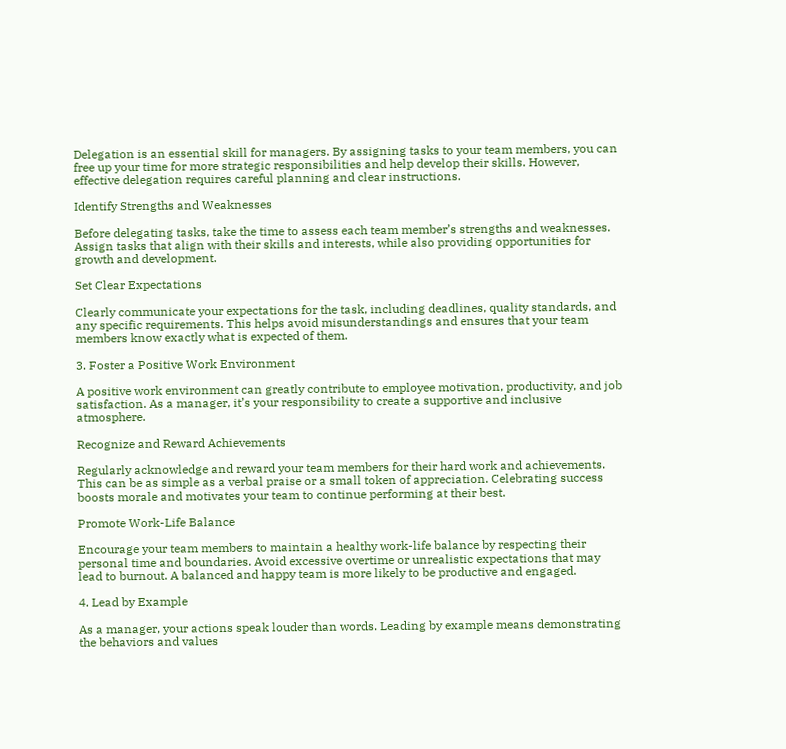Delegation is an essential skill for managers. By assigning tasks to your team members, you can free up your time for more strategic responsibilities and help develop their skills. However, effective delegation requires careful planning and clear instructions.

Identify Strengths and Weaknesses

Before delegating tasks, take the time to assess each team member’s strengths and weaknesses. Assign tasks that align with their skills and interests, while also providing opportunities for growth and development.

Set Clear Expectations

Clearly communicate your expectations for the task, including deadlines, quality standards, and any specific requirements. This helps avoid misunderstandings and ensures that your team members know exactly what is expected of them.

3. Foster a Positive Work Environment

A positive work environment can greatly contribute to employee motivation, productivity, and job satisfaction. As a manager, it’s your responsibility to create a supportive and inclusive atmosphere.

Recognize and Reward Achievements

Regularly acknowledge and reward your team members for their hard work and achievements. This can be as simple as a verbal praise or a small token of appreciation. Celebrating success boosts morale and motivates your team to continue performing at their best.

Promote Work-Life Balance

Encourage your team members to maintain a healthy work-life balance by respecting their personal time and boundaries. Avoid excessive overtime or unrealistic expectations that may lead to burnout. A balanced and happy team is more likely to be productive and engaged.

4. Lead by Example

As a manager, your actions speak louder than words. Leading by example means demonstrating the behaviors and values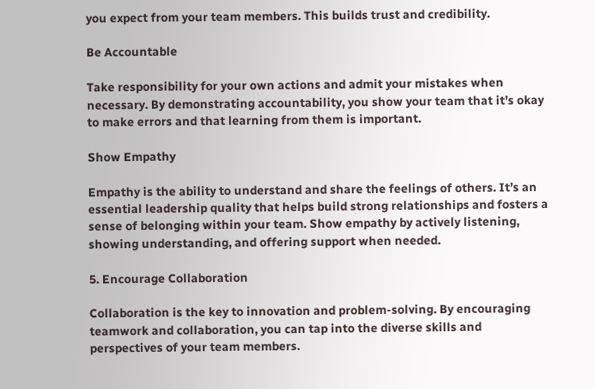you expect from your team members. This builds trust and credibility.

Be Accountable

Take responsibility for your own actions and admit your mistakes when necessary. By demonstrating accountability, you show your team that it’s okay to make errors and that learning from them is important.

Show Empathy

Empathy is the ability to understand and share the feelings of others. It’s an essential leadership quality that helps build strong relationships and fosters a sense of belonging within your team. Show empathy by actively listening, showing understanding, and offering support when needed.

5. Encourage Collaboration

Collaboration is the key to innovation and problem-solving. By encouraging teamwork and collaboration, you can tap into the diverse skills and perspectives of your team members.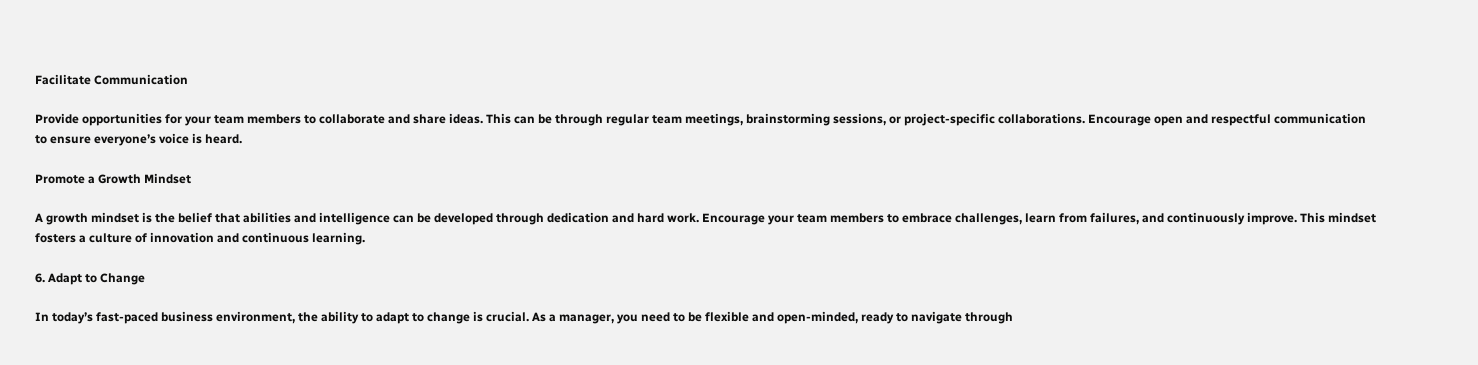Facilitate Communication

Provide opportunities for your team members to collaborate and share ideas. This can be through regular team meetings, brainstorming sessions, or project-specific collaborations. Encourage open and respectful communication to ensure everyone’s voice is heard.

Promote a Growth Mindset

A growth mindset is the belief that abilities and intelligence can be developed through dedication and hard work. Encourage your team members to embrace challenges, learn from failures, and continuously improve. This mindset fosters a culture of innovation and continuous learning.

6. Adapt to Change

In today’s fast-paced business environment, the ability to adapt to change is crucial. As a manager, you need to be flexible and open-minded, ready to navigate through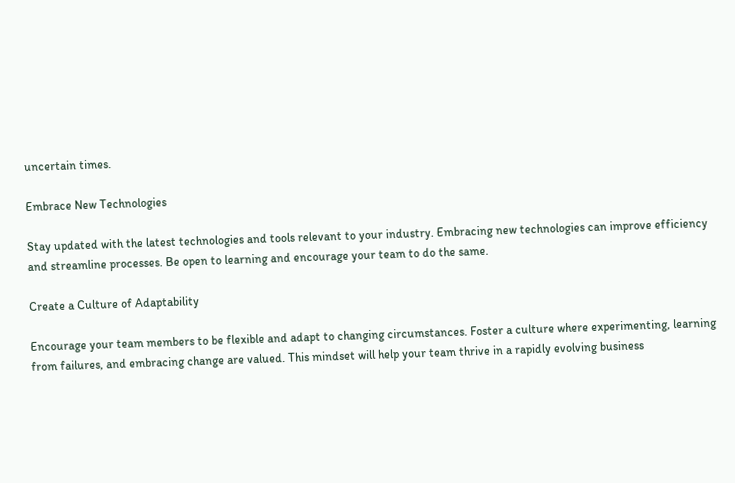uncertain times.

Embrace New Technologies

Stay updated with the latest technologies and tools relevant to your industry. Embracing new technologies can improve efficiency and streamline processes. Be open to learning and encourage your team to do the same.

Create a Culture of Adaptability

Encourage your team members to be flexible and adapt to changing circumstances. Foster a culture where experimenting, learning from failures, and embracing change are valued. This mindset will help your team thrive in a rapidly evolving business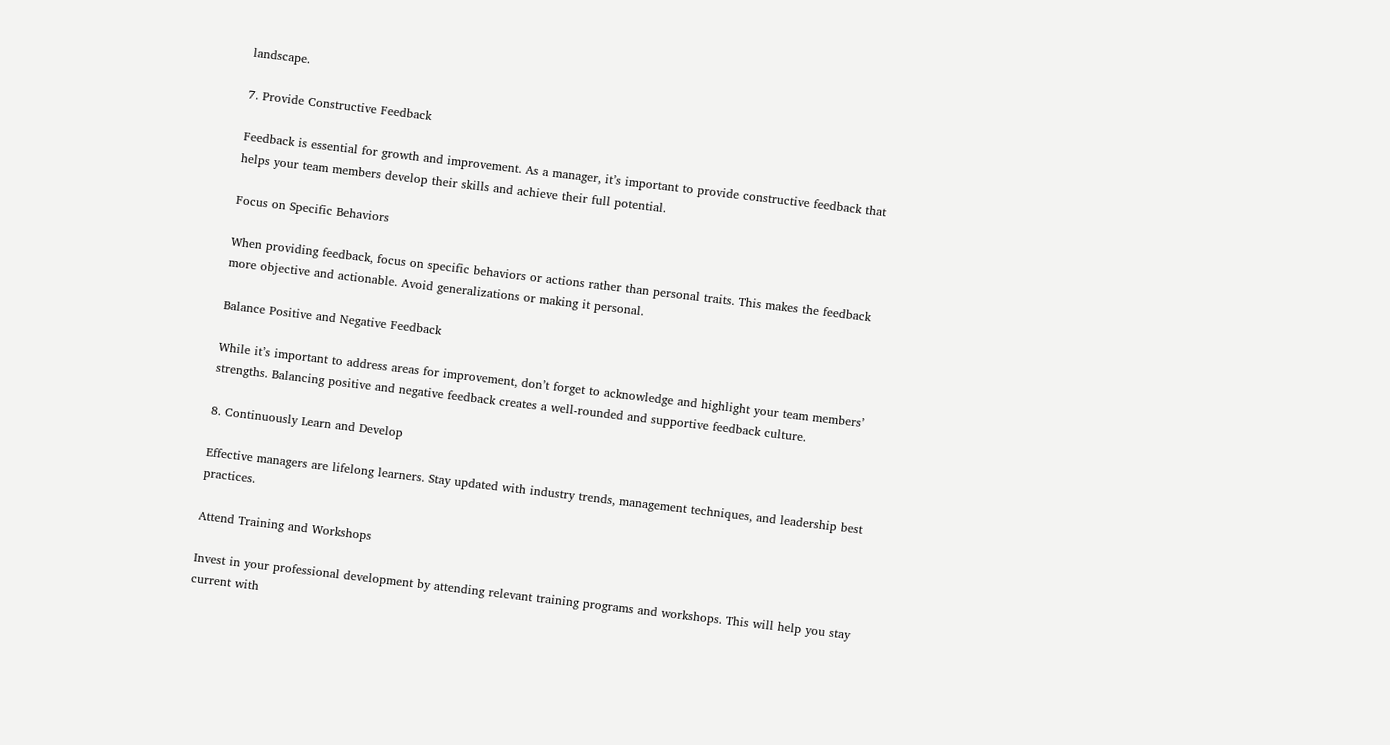landscape.

7. Provide Constructive Feedback

Feedback is essential for growth and improvement. As a manager, it’s important to provide constructive feedback that helps your team members develop their skills and achieve their full potential.

Focus on Specific Behaviors

When providing feedback, focus on specific behaviors or actions rather than personal traits. This makes the feedback more objective and actionable. Avoid generalizations or making it personal.

Balance Positive and Negative Feedback

While it’s important to address areas for improvement, don’t forget to acknowledge and highlight your team members’ strengths. Balancing positive and negative feedback creates a well-rounded and supportive feedback culture.

8. Continuously Learn and Develop

Effective managers are lifelong learners. Stay updated with industry trends, management techniques, and leadership best practices.

Attend Training and Workshops

Invest in your professional development by attending relevant training programs and workshops. This will help you stay current with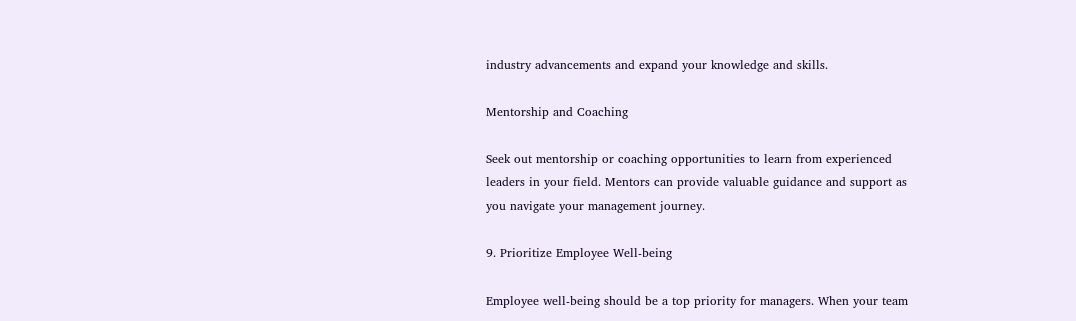industry advancements and expand your knowledge and skills.

Mentorship and Coaching

Seek out mentorship or coaching opportunities to learn from experienced leaders in your field. Mentors can provide valuable guidance and support as you navigate your management journey.

9. Prioritize Employee Well-being

Employee well-being should be a top priority for managers. When your team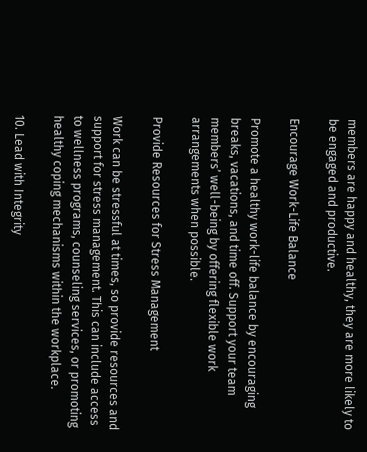members are happy and healthy, they are more likely to be engaged and productive.

Encourage Work-Life Balance

Promote a healthy work-life balance by encouraging breaks, vacations, and time off. Support your team members’ well-being by offering flexible work arrangements when possible.

Provide Resources for Stress Management

Work can be stressful at times, so provide resources and support for stress management. This can include access to wellness programs, counseling services, or promoting healthy coping mechanisms within the workplace.

10. Lead with Integrity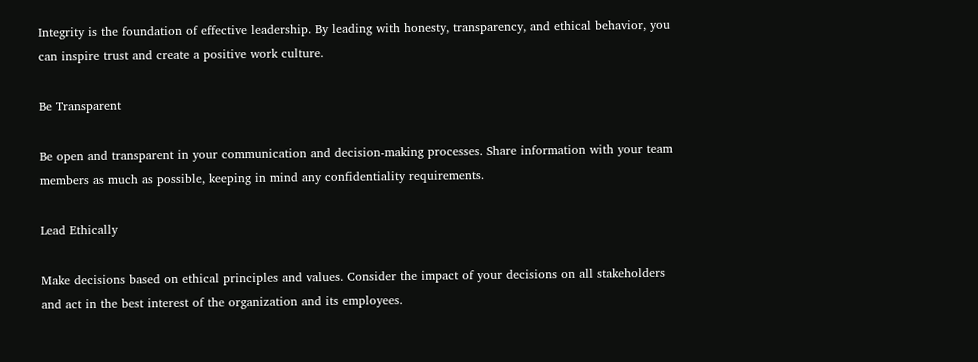Integrity is the foundation of effective leadership. By leading with honesty, transparency, and ethical behavior, you can inspire trust and create a positive work culture.

Be Transparent

Be open and transparent in your communication and decision-making processes. Share information with your team members as much as possible, keeping in mind any confidentiality requirements.

Lead Ethically

Make decisions based on ethical principles and values. Consider the impact of your decisions on all stakeholders and act in the best interest of the organization and its employees.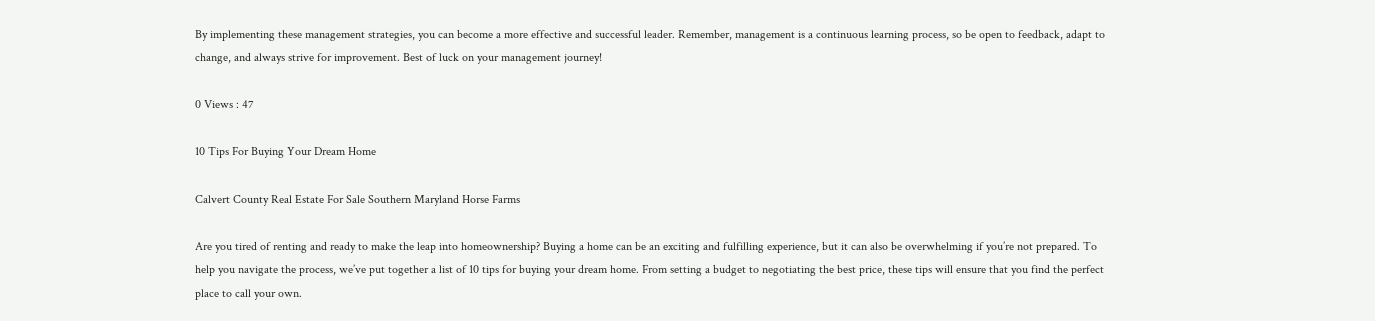By implementing these management strategies, you can become a more effective and successful leader. Remember, management is a continuous learning process, so be open to feedback, adapt to change, and always strive for improvement. Best of luck on your management journey!

0 Views : 47

10 Tips For Buying Your Dream Home

Calvert County Real Estate For Sale Southern Maryland Horse Farms

Are you tired of renting and ready to make the leap into homeownership? Buying a home can be an exciting and fulfilling experience, but it can also be overwhelming if you’re not prepared. To help you navigate the process, we’ve put together a list of 10 tips for buying your dream home. From setting a budget to negotiating the best price, these tips will ensure that you find the perfect place to call your own.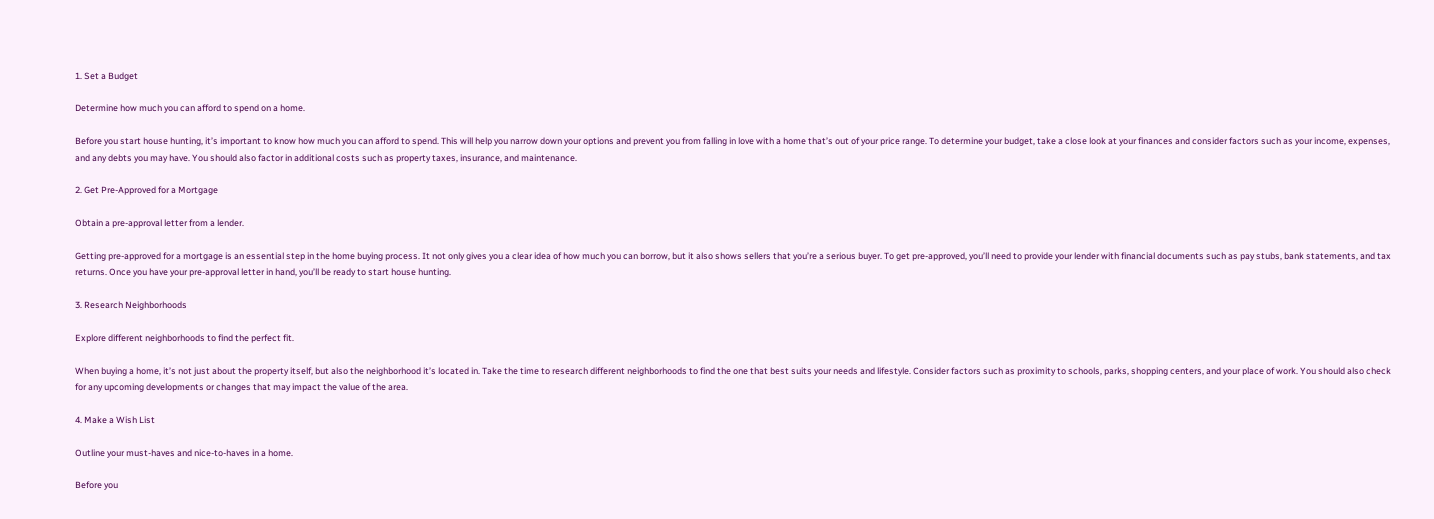1. Set a Budget

Determine how much you can afford to spend on a home.

Before you start house hunting, it’s important to know how much you can afford to spend. This will help you narrow down your options and prevent you from falling in love with a home that’s out of your price range. To determine your budget, take a close look at your finances and consider factors such as your income, expenses, and any debts you may have. You should also factor in additional costs such as property taxes, insurance, and maintenance.

2. Get Pre-Approved for a Mortgage

Obtain a pre-approval letter from a lender.

Getting pre-approved for a mortgage is an essential step in the home buying process. It not only gives you a clear idea of how much you can borrow, but it also shows sellers that you’re a serious buyer. To get pre-approved, you’ll need to provide your lender with financial documents such as pay stubs, bank statements, and tax returns. Once you have your pre-approval letter in hand, you’ll be ready to start house hunting.

3. Research Neighborhoods

Explore different neighborhoods to find the perfect fit.

When buying a home, it’s not just about the property itself, but also the neighborhood it’s located in. Take the time to research different neighborhoods to find the one that best suits your needs and lifestyle. Consider factors such as proximity to schools, parks, shopping centers, and your place of work. You should also check for any upcoming developments or changes that may impact the value of the area.

4. Make a Wish List

Outline your must-haves and nice-to-haves in a home.

Before you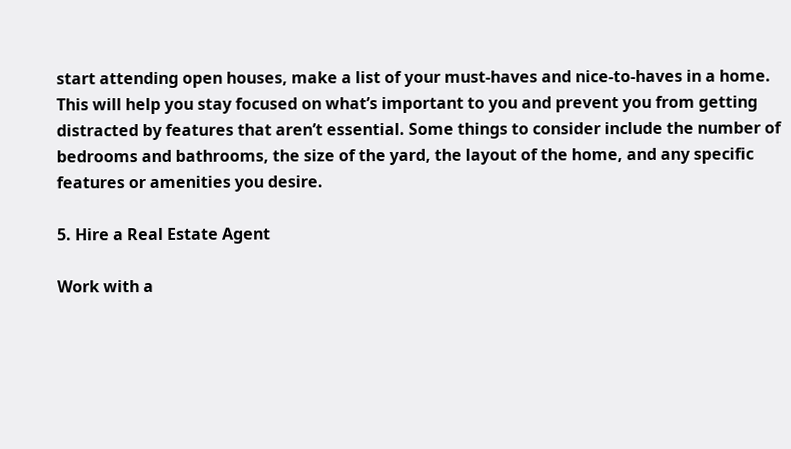start attending open houses, make a list of your must-haves and nice-to-haves in a home. This will help you stay focused on what’s important to you and prevent you from getting distracted by features that aren’t essential. Some things to consider include the number of bedrooms and bathrooms, the size of the yard, the layout of the home, and any specific features or amenities you desire.

5. Hire a Real Estate Agent

Work with a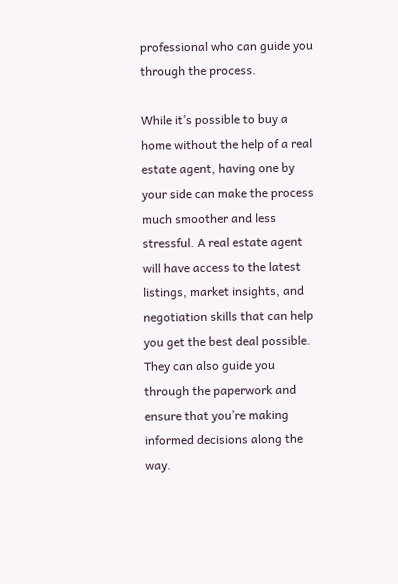professional who can guide you through the process.

While it’s possible to buy a home without the help of a real estate agent, having one by your side can make the process much smoother and less stressful. A real estate agent will have access to the latest listings, market insights, and negotiation skills that can help you get the best deal possible. They can also guide you through the paperwork and ensure that you’re making informed decisions along the way.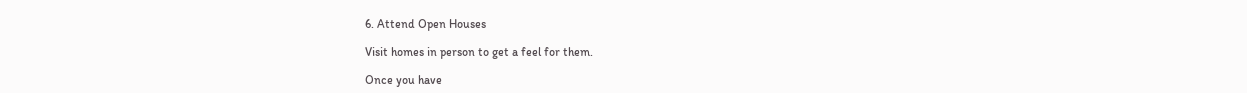6. Attend Open Houses

Visit homes in person to get a feel for them.

Once you have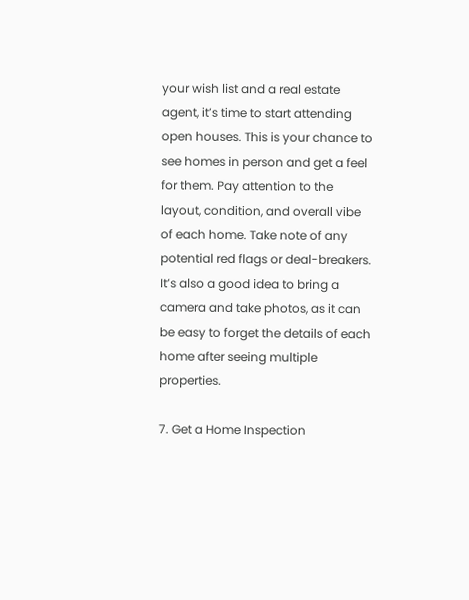your wish list and a real estate agent, it’s time to start attending open houses. This is your chance to see homes in person and get a feel for them. Pay attention to the layout, condition, and overall vibe of each home. Take note of any potential red flags or deal-breakers. It’s also a good idea to bring a camera and take photos, as it can be easy to forget the details of each home after seeing multiple properties.

7. Get a Home Inspection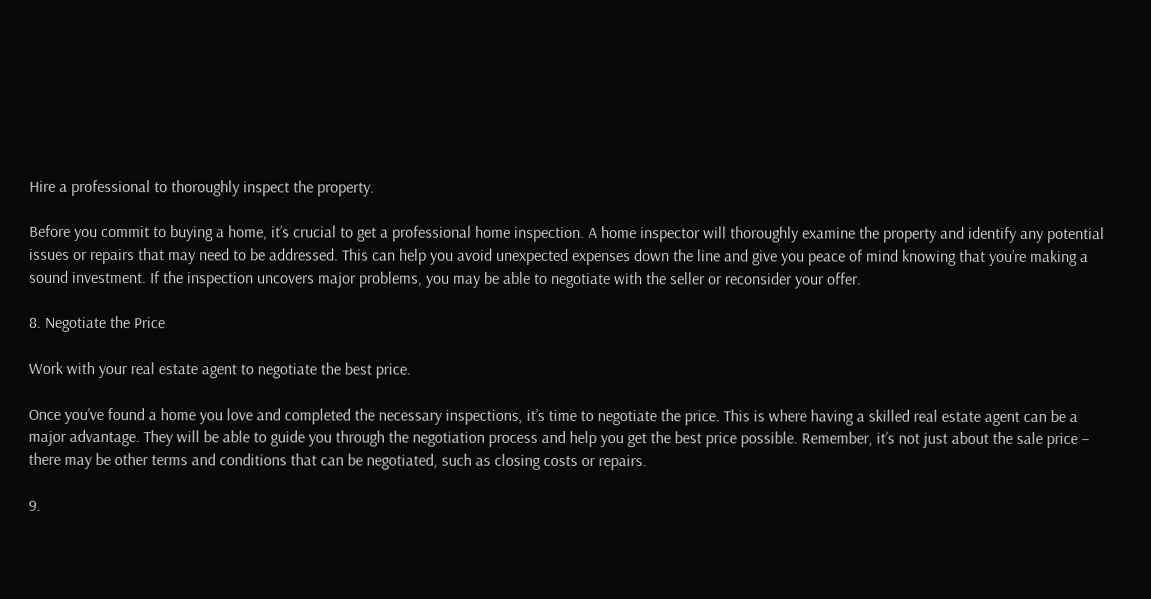Hire a professional to thoroughly inspect the property.

Before you commit to buying a home, it’s crucial to get a professional home inspection. A home inspector will thoroughly examine the property and identify any potential issues or repairs that may need to be addressed. This can help you avoid unexpected expenses down the line and give you peace of mind knowing that you’re making a sound investment. If the inspection uncovers major problems, you may be able to negotiate with the seller or reconsider your offer.

8. Negotiate the Price

Work with your real estate agent to negotiate the best price.

Once you’ve found a home you love and completed the necessary inspections, it’s time to negotiate the price. This is where having a skilled real estate agent can be a major advantage. They will be able to guide you through the negotiation process and help you get the best price possible. Remember, it’s not just about the sale price – there may be other terms and conditions that can be negotiated, such as closing costs or repairs.

9.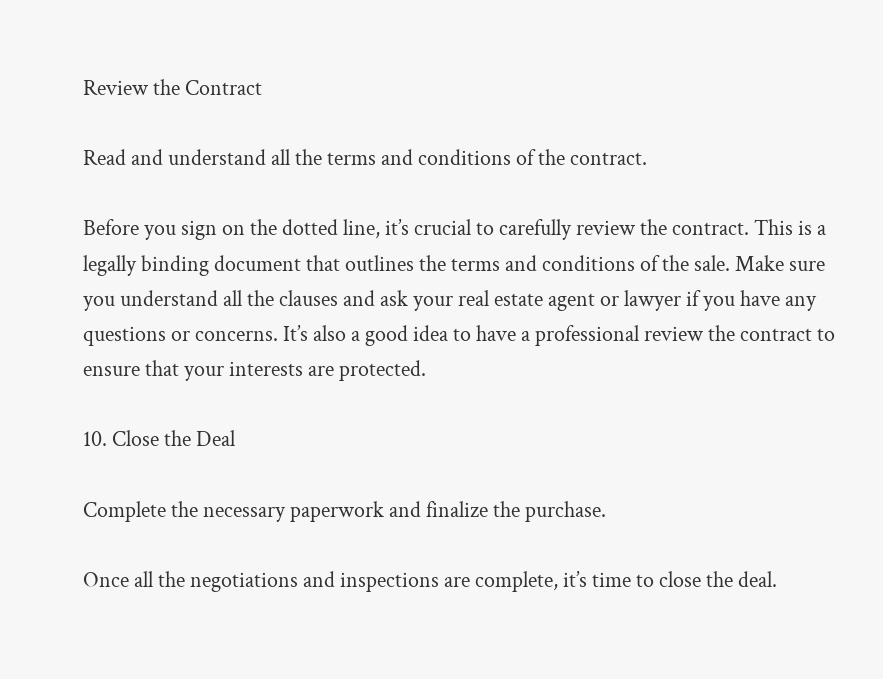Review the Contract

Read and understand all the terms and conditions of the contract.

Before you sign on the dotted line, it’s crucial to carefully review the contract. This is a legally binding document that outlines the terms and conditions of the sale. Make sure you understand all the clauses and ask your real estate agent or lawyer if you have any questions or concerns. It’s also a good idea to have a professional review the contract to ensure that your interests are protected.

10. Close the Deal

Complete the necessary paperwork and finalize the purchase.

Once all the negotiations and inspections are complete, it’s time to close the deal.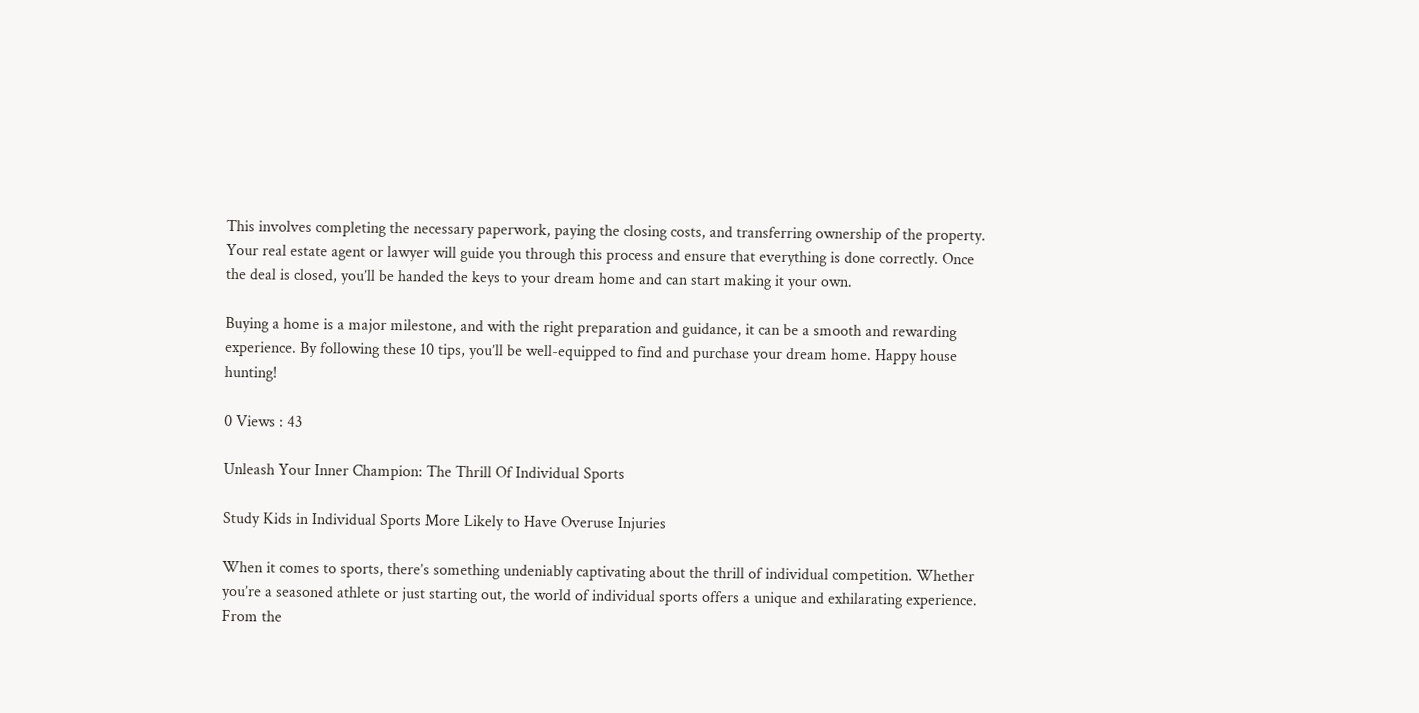This involves completing the necessary paperwork, paying the closing costs, and transferring ownership of the property. Your real estate agent or lawyer will guide you through this process and ensure that everything is done correctly. Once the deal is closed, you’ll be handed the keys to your dream home and can start making it your own.

Buying a home is a major milestone, and with the right preparation and guidance, it can be a smooth and rewarding experience. By following these 10 tips, you’ll be well-equipped to find and purchase your dream home. Happy house hunting!

0 Views : 43

Unleash Your Inner Champion: The Thrill Of Individual Sports

Study Kids in Individual Sports More Likely to Have Overuse Injuries

When it comes to sports, there’s something undeniably captivating about the thrill of individual competition. Whether you’re a seasoned athlete or just starting out, the world of individual sports offers a unique and exhilarating experience. From the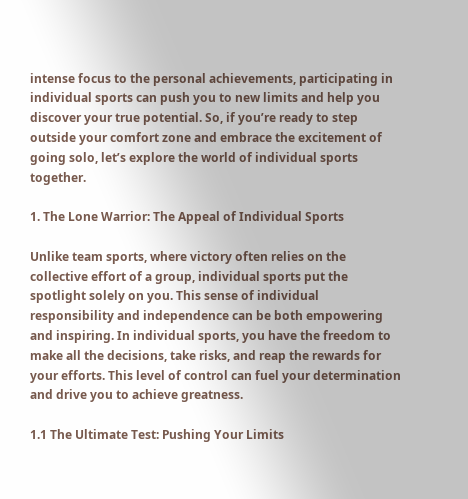intense focus to the personal achievements, participating in individual sports can push you to new limits and help you discover your true potential. So, if you’re ready to step outside your comfort zone and embrace the excitement of going solo, let’s explore the world of individual sports together.

1. The Lone Warrior: The Appeal of Individual Sports

Unlike team sports, where victory often relies on the collective effort of a group, individual sports put the spotlight solely on you. This sense of individual responsibility and independence can be both empowering and inspiring. In individual sports, you have the freedom to make all the decisions, take risks, and reap the rewards for your efforts. This level of control can fuel your determination and drive you to achieve greatness.

1.1 The Ultimate Test: Pushing Your Limits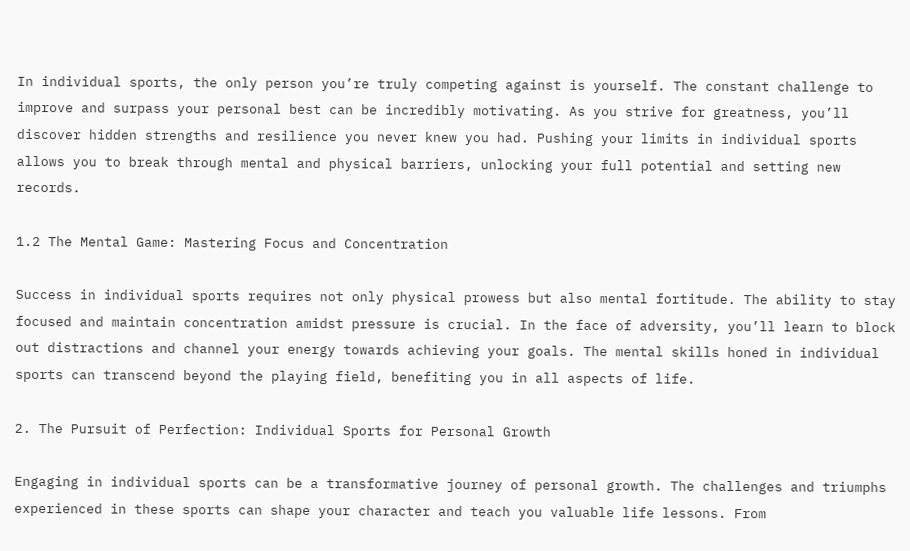In individual sports, the only person you’re truly competing against is yourself. The constant challenge to improve and surpass your personal best can be incredibly motivating. As you strive for greatness, you’ll discover hidden strengths and resilience you never knew you had. Pushing your limits in individual sports allows you to break through mental and physical barriers, unlocking your full potential and setting new records.

1.2 The Mental Game: Mastering Focus and Concentration

Success in individual sports requires not only physical prowess but also mental fortitude. The ability to stay focused and maintain concentration amidst pressure is crucial. In the face of adversity, you’ll learn to block out distractions and channel your energy towards achieving your goals. The mental skills honed in individual sports can transcend beyond the playing field, benefiting you in all aspects of life.

2. The Pursuit of Perfection: Individual Sports for Personal Growth

Engaging in individual sports can be a transformative journey of personal growth. The challenges and triumphs experienced in these sports can shape your character and teach you valuable life lessons. From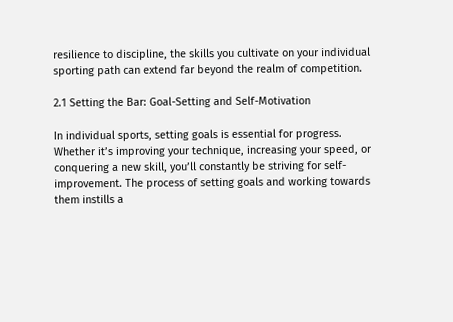resilience to discipline, the skills you cultivate on your individual sporting path can extend far beyond the realm of competition.

2.1 Setting the Bar: Goal-Setting and Self-Motivation

In individual sports, setting goals is essential for progress. Whether it’s improving your technique, increasing your speed, or conquering a new skill, you’ll constantly be striving for self-improvement. The process of setting goals and working towards them instills a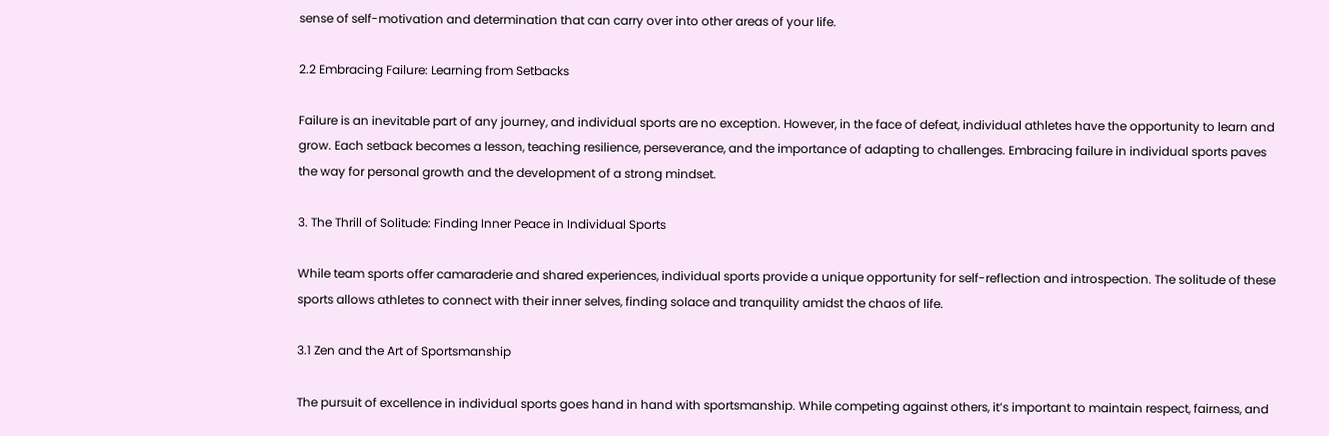sense of self-motivation and determination that can carry over into other areas of your life.

2.2 Embracing Failure: Learning from Setbacks

Failure is an inevitable part of any journey, and individual sports are no exception. However, in the face of defeat, individual athletes have the opportunity to learn and grow. Each setback becomes a lesson, teaching resilience, perseverance, and the importance of adapting to challenges. Embracing failure in individual sports paves the way for personal growth and the development of a strong mindset.

3. The Thrill of Solitude: Finding Inner Peace in Individual Sports

While team sports offer camaraderie and shared experiences, individual sports provide a unique opportunity for self-reflection and introspection. The solitude of these sports allows athletes to connect with their inner selves, finding solace and tranquility amidst the chaos of life.

3.1 Zen and the Art of Sportsmanship

The pursuit of excellence in individual sports goes hand in hand with sportsmanship. While competing against others, it’s important to maintain respect, fairness, and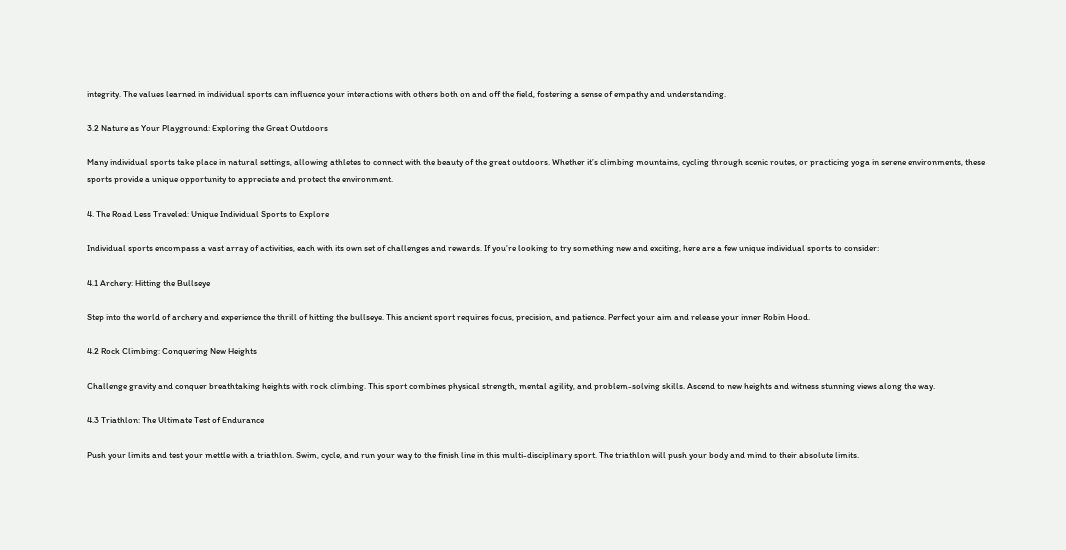integrity. The values learned in individual sports can influence your interactions with others both on and off the field, fostering a sense of empathy and understanding.

3.2 Nature as Your Playground: Exploring the Great Outdoors

Many individual sports take place in natural settings, allowing athletes to connect with the beauty of the great outdoors. Whether it’s climbing mountains, cycling through scenic routes, or practicing yoga in serene environments, these sports provide a unique opportunity to appreciate and protect the environment.

4. The Road Less Traveled: Unique Individual Sports to Explore

Individual sports encompass a vast array of activities, each with its own set of challenges and rewards. If you’re looking to try something new and exciting, here are a few unique individual sports to consider:

4.1 Archery: Hitting the Bullseye

Step into the world of archery and experience the thrill of hitting the bullseye. This ancient sport requires focus, precision, and patience. Perfect your aim and release your inner Robin Hood.

4.2 Rock Climbing: Conquering New Heights

Challenge gravity and conquer breathtaking heights with rock climbing. This sport combines physical strength, mental agility, and problem-solving skills. Ascend to new heights and witness stunning views along the way.

4.3 Triathlon: The Ultimate Test of Endurance

Push your limits and test your mettle with a triathlon. Swim, cycle, and run your way to the finish line in this multi-disciplinary sport. The triathlon will push your body and mind to their absolute limits.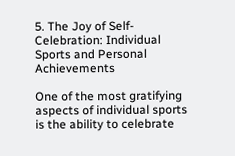5. The Joy of Self-Celebration: Individual Sports and Personal Achievements

One of the most gratifying aspects of individual sports is the ability to celebrate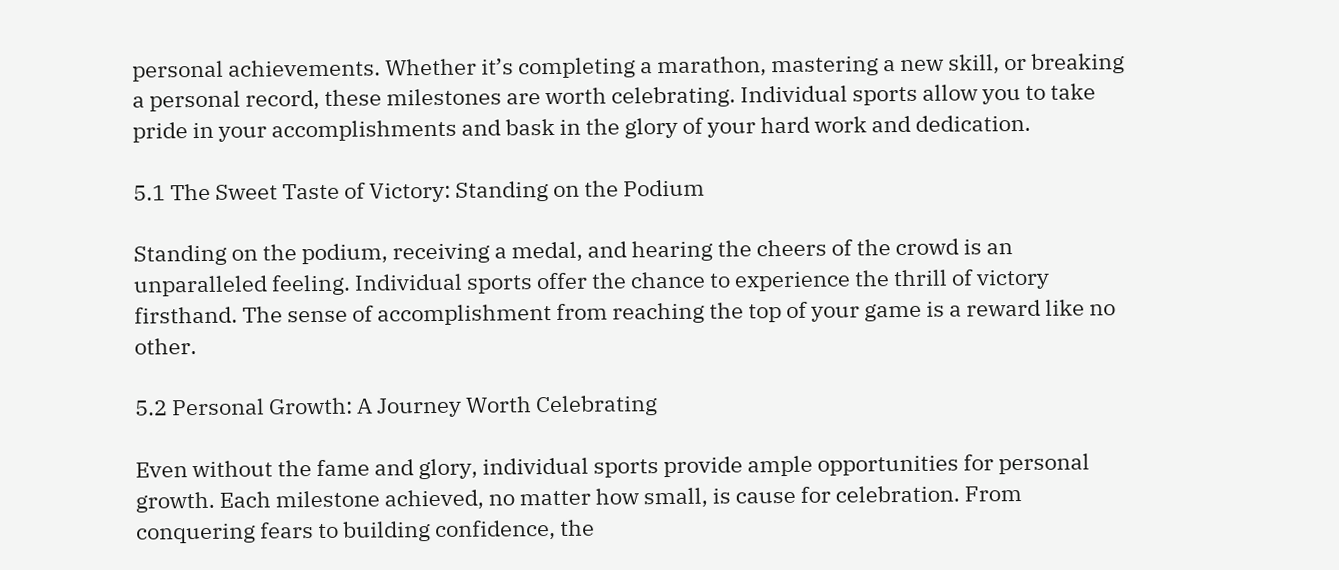personal achievements. Whether it’s completing a marathon, mastering a new skill, or breaking a personal record, these milestones are worth celebrating. Individual sports allow you to take pride in your accomplishments and bask in the glory of your hard work and dedication.

5.1 The Sweet Taste of Victory: Standing on the Podium

Standing on the podium, receiving a medal, and hearing the cheers of the crowd is an unparalleled feeling. Individual sports offer the chance to experience the thrill of victory firsthand. The sense of accomplishment from reaching the top of your game is a reward like no other.

5.2 Personal Growth: A Journey Worth Celebrating

Even without the fame and glory, individual sports provide ample opportunities for personal growth. Each milestone achieved, no matter how small, is cause for celebration. From conquering fears to building confidence, the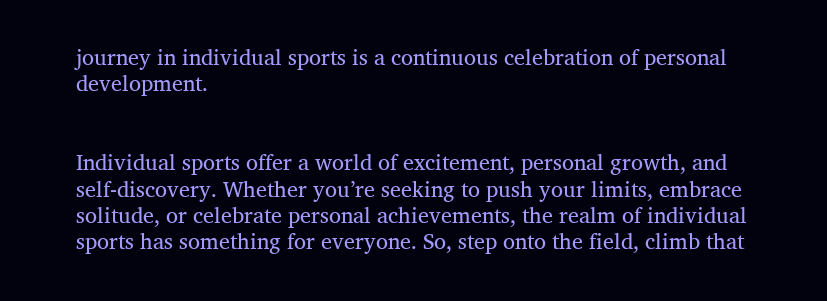journey in individual sports is a continuous celebration of personal development.


Individual sports offer a world of excitement, personal growth, and self-discovery. Whether you’re seeking to push your limits, embrace solitude, or celebrate personal achievements, the realm of individual sports has something for everyone. So, step onto the field, climb that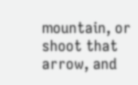mountain, or shoot that arrow, and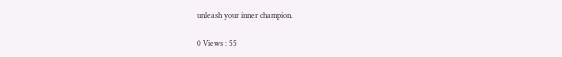unleash your inner champion.

0 Views : 55